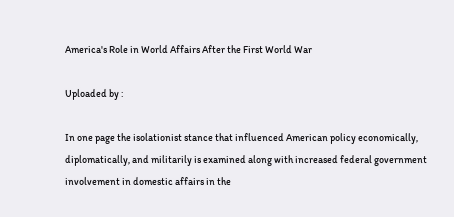America's Role in World Affairs After the First World War

Uploaded by :

In one page the isolationist stance that influenced American policy economically, diplomatically, and militarily is examined along with increased federal government involvement in domestic affairs in the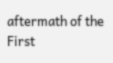aftermath of the First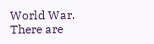World War. There are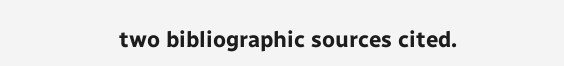two bibliographic sources cited.